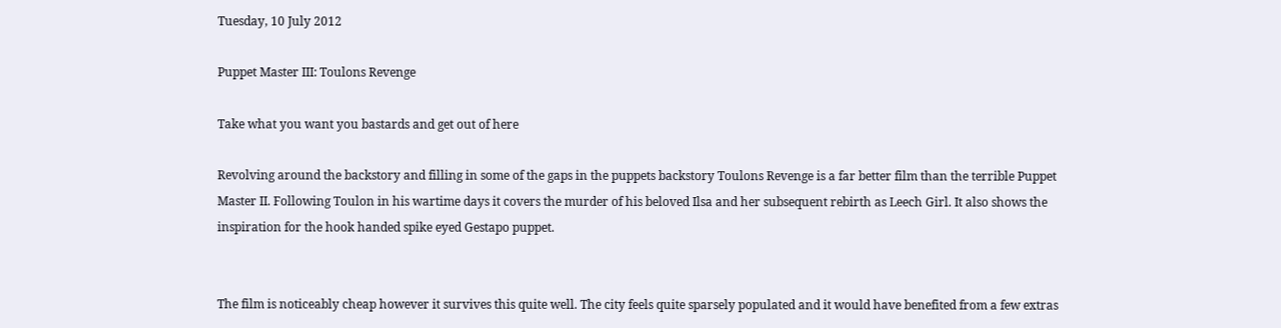Tuesday, 10 July 2012

Puppet Master III: Toulons Revenge

Take what you want you bastards and get out of here

Revolving around the backstory and filling in some of the gaps in the puppets backstory Toulons Revenge is a far better film than the terrible Puppet Master II. Following Toulon in his wartime days it covers the murder of his beloved Ilsa and her subsequent rebirth as Leech Girl. It also shows the inspiration for the hook handed spike eyed Gestapo puppet.


The film is noticeably cheap however it survives this quite well. The city feels quite sparsely populated and it would have benefited from a few extras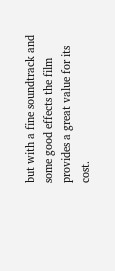but with a fine soundtrack and some good effects the film provides a great value for its cost.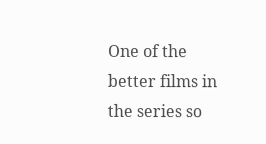One of the better films in the series so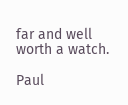far and well worth a watch.

Paul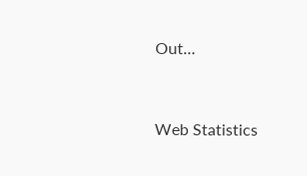Out…


Web Statistics